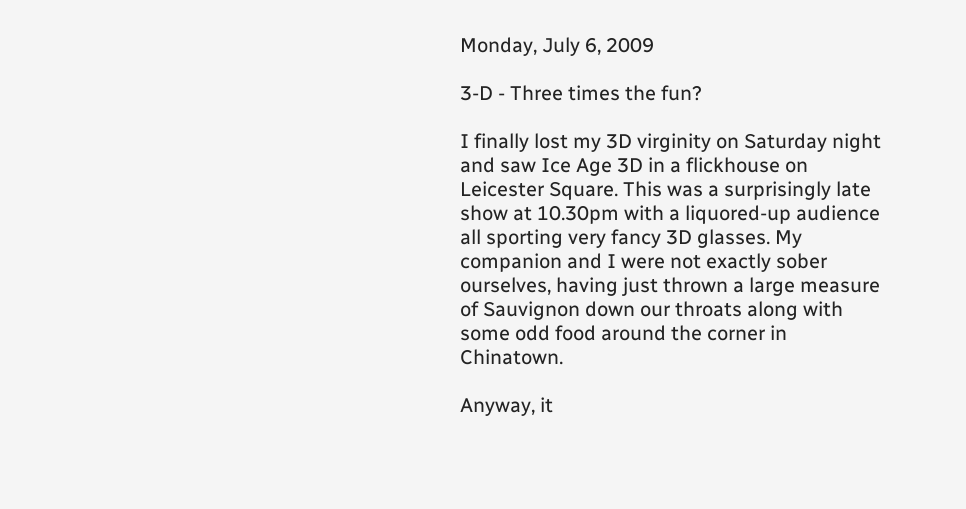Monday, July 6, 2009

3-D - Three times the fun?

I finally lost my 3D virginity on Saturday night and saw Ice Age 3D in a flickhouse on Leicester Square. This was a surprisingly late show at 10.30pm with a liquored-up audience all sporting very fancy 3D glasses. My companion and I were not exactly sober ourselves, having just thrown a large measure of Sauvignon down our throats along with some odd food around the corner in Chinatown.

Anyway, it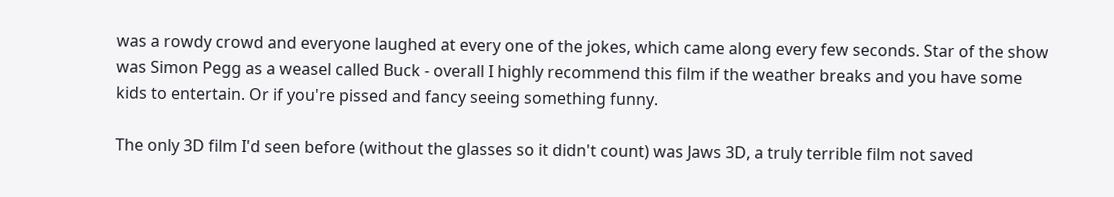was a rowdy crowd and everyone laughed at every one of the jokes, which came along every few seconds. Star of the show was Simon Pegg as a weasel called Buck - overall I highly recommend this film if the weather breaks and you have some kids to entertain. Or if you're pissed and fancy seeing something funny.

The only 3D film I'd seen before (without the glasses so it didn't count) was Jaws 3D, a truly terrible film not saved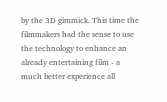by the 3D gimmick. This time the filmmakers had the sense to use the technology to enhance an already entertaining film - a much better experience all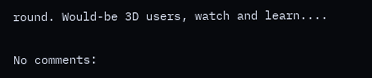round. Would-be 3D users, watch and learn....

No comments: